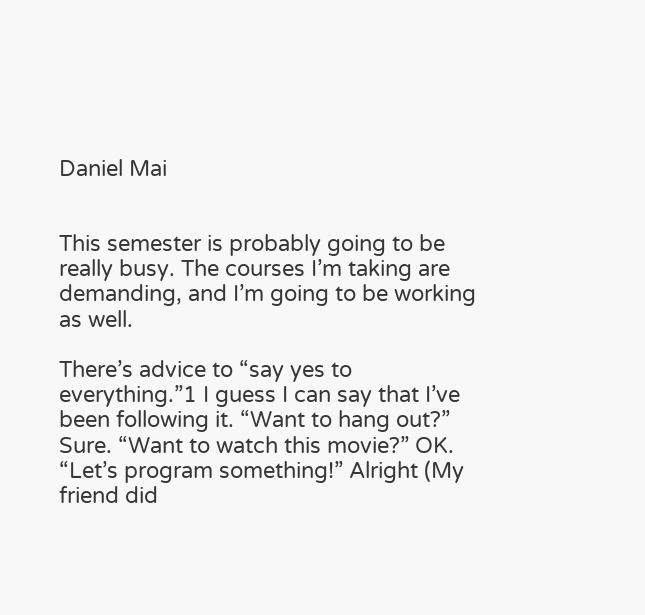Daniel Mai


This semester is probably going to be really busy. The courses I’m taking are demanding, and I’m going to be working as well.

There’s advice to “say yes to everything.”1 I guess I can say that I’ve been following it. “Want to hang out?” Sure. “Want to watch this movie?” OK. “Let’s program something!” Alright (My friend did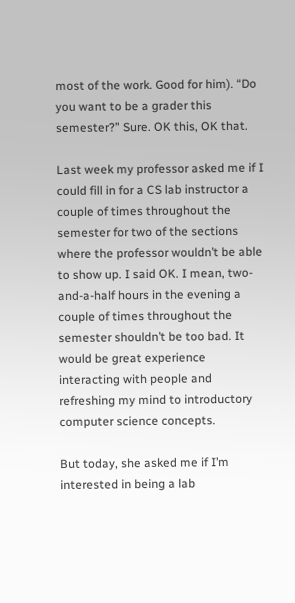most of the work. Good for him). “Do you want to be a grader this semester?” Sure. OK this, OK that.

Last week my professor asked me if I could fill in for a CS lab instructor a couple of times throughout the semester for two of the sections where the professor wouldn’t be able to show up. I said OK. I mean, two-and-a-half hours in the evening a couple of times throughout the semester shouldn’t be too bad. It would be great experience interacting with people and refreshing my mind to introductory computer science concepts.

But today, she asked me if I’m interested in being a lab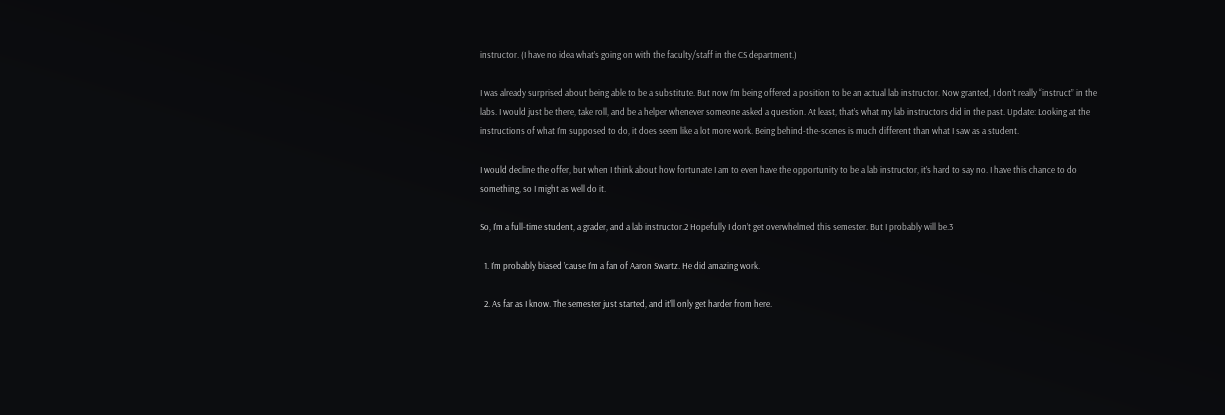instructor. (I have no idea what’s going on with the faculty/staff in the CS department.)

I was already surprised about being able to be a substitute. But now I’m being offered a position to be an actual lab instructor. Now granted, I don’t really “instruct” in the labs. I would just be there, take roll, and be a helper whenever someone asked a question. At least, that’s what my lab instructors did in the past. Update: Looking at the instructions of what I’m supposed to do, it does seem like a lot more work. Being behind-the-scenes is much different than what I saw as a student.

I would decline the offer, but when I think about how fortunate I am to even have the opportunity to be a lab instructor, it’s hard to say no. I have this chance to do something, so I might as well do it.

So, I’m a full-time student, a grader, and a lab instructor.2 Hopefully I don’t get overwhelmed this semester. But I probably will be.3

  1. I’m probably biased ’cause I’m a fan of Aaron Swartz. He did amazing work.

  2. As far as I know. The semester just started, and it’ll only get harder from here.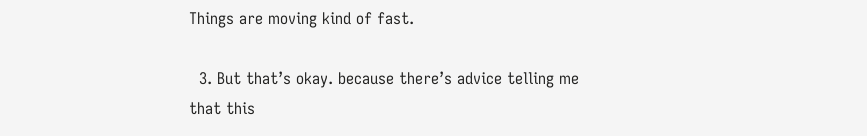Things are moving kind of fast.

  3. But that’s okay. because there’s advice telling me that this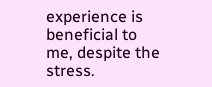experience is beneficial to me, despite the stress.